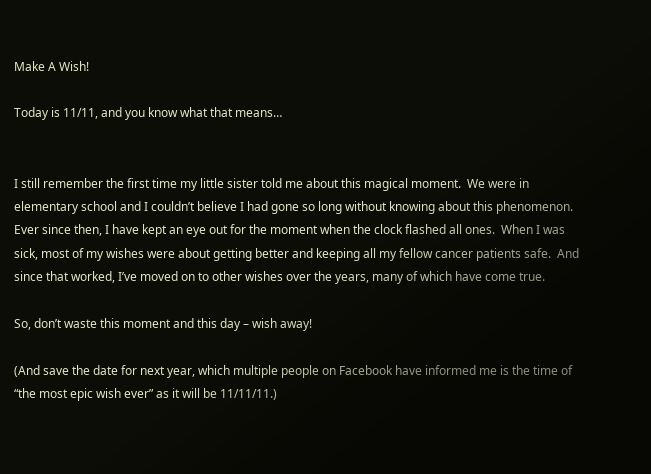Make A Wish!

Today is 11/11, and you know what that means…


I still remember the first time my little sister told me about this magical moment.  We were in elementary school and I couldn’t believe I had gone so long without knowing about this phenomenon.  Ever since then, I have kept an eye out for the moment when the clock flashed all ones.  When I was sick, most of my wishes were about getting better and keeping all my fellow cancer patients safe.  And since that worked, I’ve moved on to other wishes over the years, many of which have come true.

So, don’t waste this moment and this day – wish away!

(And save the date for next year, which multiple people on Facebook have informed me is the time of “the most epic wish ever” as it will be 11/11/11.)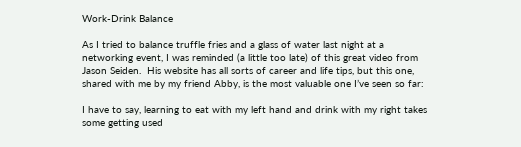Work-Drink Balance

As I tried to balance truffle fries and a glass of water last night at a networking event, I was reminded (a little too late) of this great video from Jason Seiden.  His website has all sorts of career and life tips, but this one, shared with me by my friend Abby, is the most valuable one I’ve seen so far:

I have to say, learning to eat with my left hand and drink with my right takes some getting used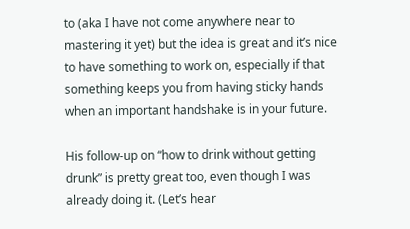to (aka I have not come anywhere near to mastering it yet) but the idea is great and it’s nice to have something to work on, especially if that something keeps you from having sticky hands when an important handshake is in your future.

His follow-up on “how to drink without getting drunk” is pretty great too, even though I was already doing it. (Let’s hear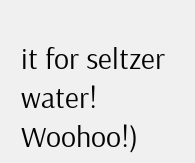it for seltzer water! Woohoo!)